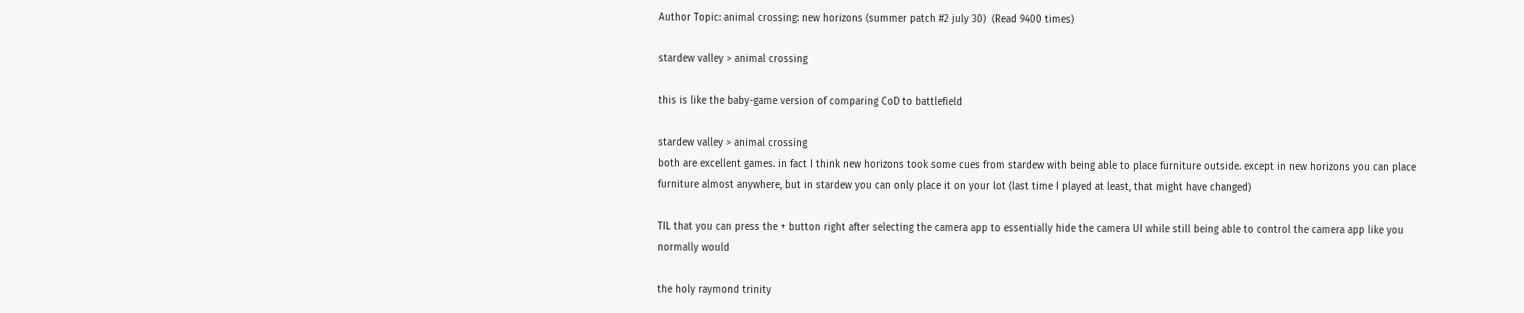Author Topic: animal crossing: new horizons (summer patch #2 july 30)  (Read 9400 times)

stardew valley > animal crossing

this is like the baby-game version of comparing CoD to battlefield

stardew valley > animal crossing
both are excellent games. in fact I think new horizons took some cues from stardew with being able to place furniture outside. except in new horizons you can place furniture almost anywhere, but in stardew you can only place it on your lot (last time I played at least, that might have changed)

TIL that you can press the + button right after selecting the camera app to essentially hide the camera UI while still being able to control the camera app like you normally would

the holy raymond trinity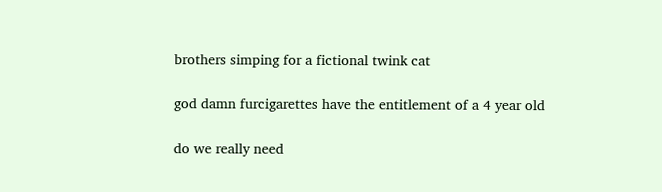brothers simping for a fictional twink cat

god damn furcigarettes have the entitlement of a 4 year old

do we really need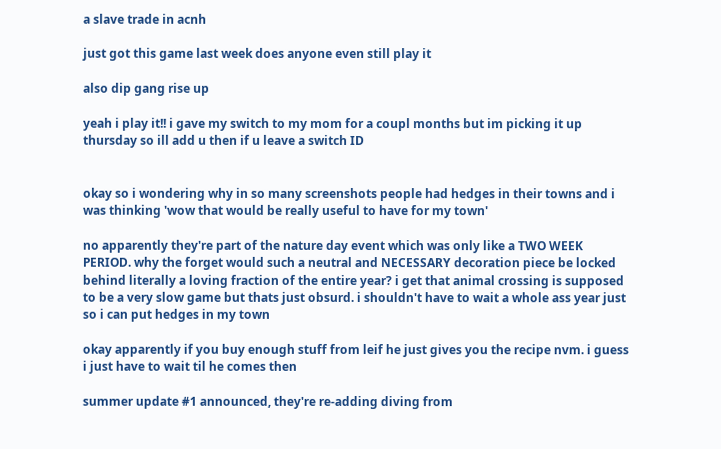a slave trade in acnh

just got this game last week does anyone even still play it

also dip gang rise up

yeah i play it!! i gave my switch to my mom for a coupl months but im picking it up thursday so ill add u then if u leave a switch ID


okay so i wondering why in so many screenshots people had hedges in their towns and i was thinking 'wow that would be really useful to have for my town'

no apparently they're part of the nature day event which was only like a TWO WEEK PERIOD. why the forget would such a neutral and NECESSARY decoration piece be locked behind literally a loving fraction of the entire year? i get that animal crossing is supposed to be a very slow game but thats just obsurd. i shouldn't have to wait a whole ass year just so i can put hedges in my town

okay apparently if you buy enough stuff from leif he just gives you the recipe nvm. i guess i just have to wait til he comes then

summer update #1 announced, they're re-adding diving from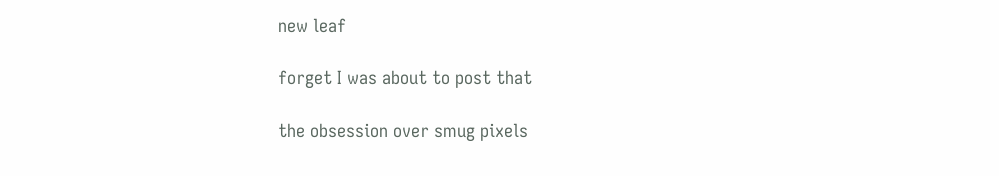new leaf

forget I was about to post that

the obsession over smug pixels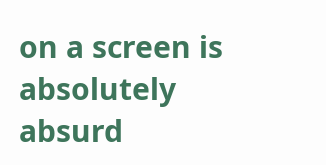on a screen is absolutely absurd